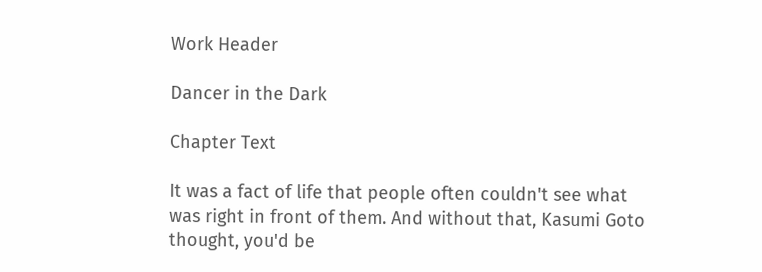Work Header

Dancer in the Dark

Chapter Text

It was a fact of life that people often couldn't see what was right in front of them. And without that, Kasumi Goto thought, you'd be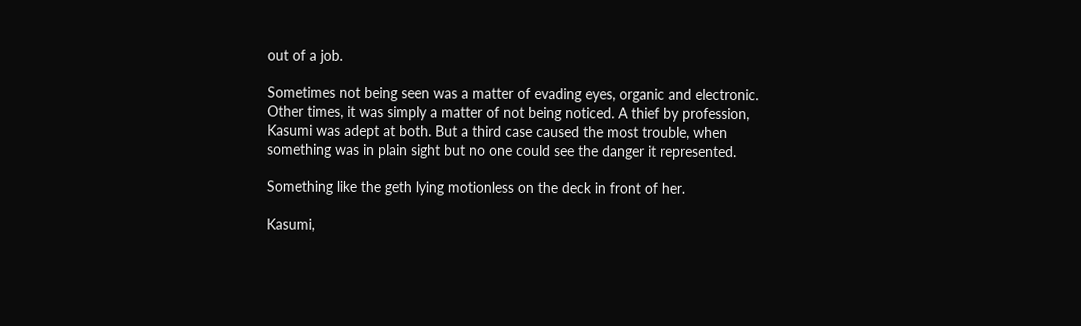out of a job.

Sometimes not being seen was a matter of evading eyes, organic and electronic. Other times, it was simply a matter of not being noticed. A thief by profession, Kasumi was adept at both. But a third case caused the most trouble, when something was in plain sight but no one could see the danger it represented.

Something like the geth lying motionless on the deck in front of her.

Kasumi,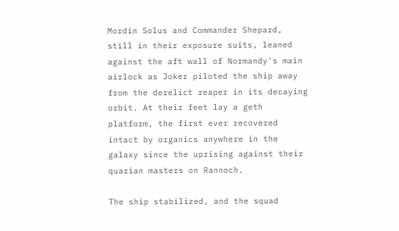Mordin Solus and Commander Shepard, still in their exposure suits, leaned against the aft wall of Normandy's main airlock as Joker piloted the ship away from the derelict reaper in its decaying orbit. At their feet lay a geth platform, the first ever recovered intact by organics anywhere in the galaxy since the uprising against their quarian masters on Rannoch.

The ship stabilized, and the squad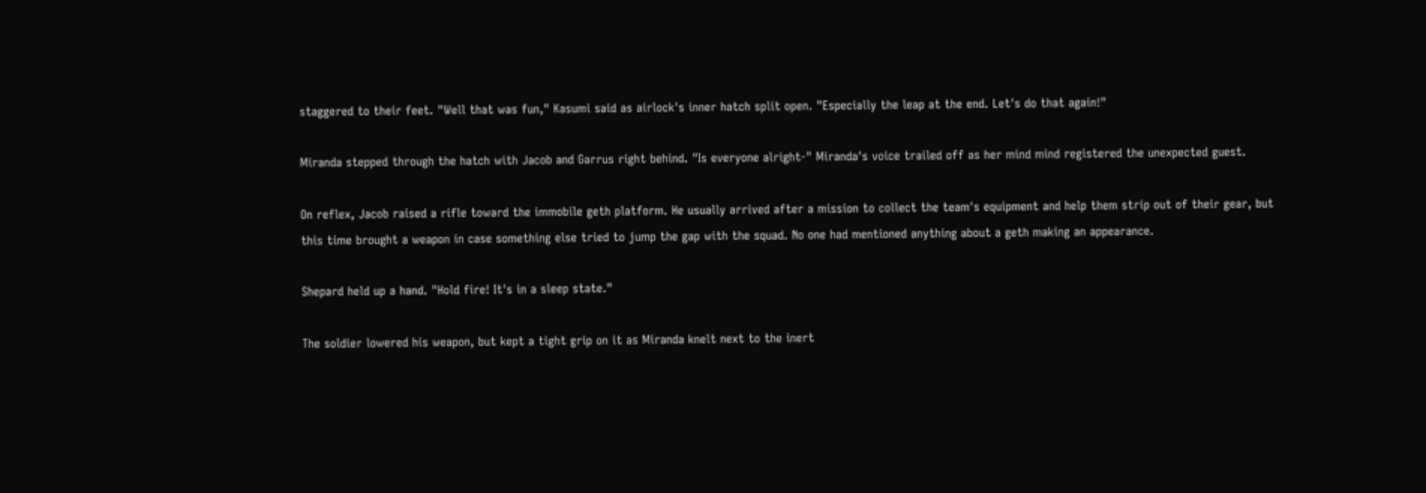staggered to their feet. "Well that was fun," Kasumi said as airlock's inner hatch split open. "Especially the leap at the end. Let's do that again!"

Miranda stepped through the hatch with Jacob and Garrus right behind. "Is everyone alright-" Miranda's voice trailed off as her mind mind registered the unexpected guest.

On reflex, Jacob raised a rifle toward the immobile geth platform. He usually arrived after a mission to collect the team's equipment and help them strip out of their gear, but this time brought a weapon in case something else tried to jump the gap with the squad. No one had mentioned anything about a geth making an appearance.

Shepard held up a hand. "Hold fire! It's in a sleep state."

The soldier lowered his weapon, but kept a tight grip on it as Miranda knelt next to the inert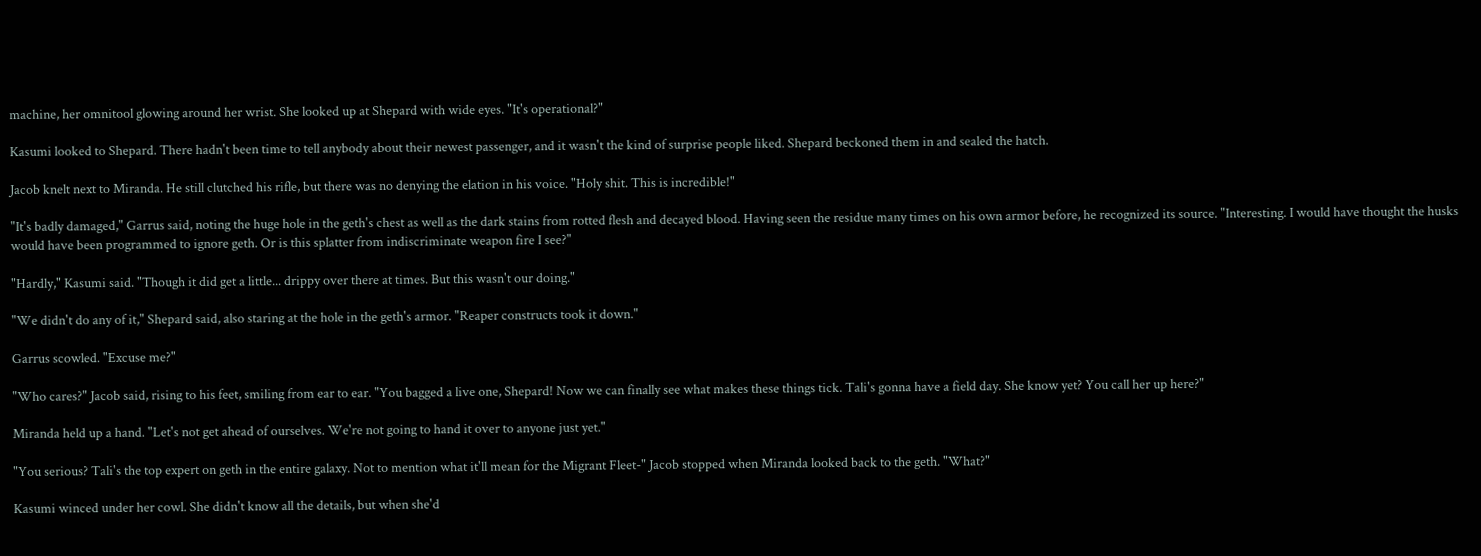machine, her omnitool glowing around her wrist. She looked up at Shepard with wide eyes. "It's operational?"

Kasumi looked to Shepard. There hadn't been time to tell anybody about their newest passenger, and it wasn't the kind of surprise people liked. Shepard beckoned them in and sealed the hatch.

Jacob knelt next to Miranda. He still clutched his rifle, but there was no denying the elation in his voice. "Holy shit. This is incredible!"

"It's badly damaged," Garrus said, noting the huge hole in the geth's chest as well as the dark stains from rotted flesh and decayed blood. Having seen the residue many times on his own armor before, he recognized its source. "Interesting. I would have thought the husks would have been programmed to ignore geth. Or is this splatter from indiscriminate weapon fire I see?"

"Hardly," Kasumi said. "Though it did get a little... drippy over there at times. But this wasn't our doing."

"We didn't do any of it," Shepard said, also staring at the hole in the geth's armor. "Reaper constructs took it down."

Garrus scowled. "Excuse me?"

"Who cares?" Jacob said, rising to his feet, smiling from ear to ear. "You bagged a live one, Shepard! Now we can finally see what makes these things tick. Tali's gonna have a field day. She know yet? You call her up here?"

Miranda held up a hand. "Let's not get ahead of ourselves. We're not going to hand it over to anyone just yet."

"You serious? Tali's the top expert on geth in the entire galaxy. Not to mention what it'll mean for the Migrant Fleet-" Jacob stopped when Miranda looked back to the geth. "What?"

Kasumi winced under her cowl. She didn't know all the details, but when she'd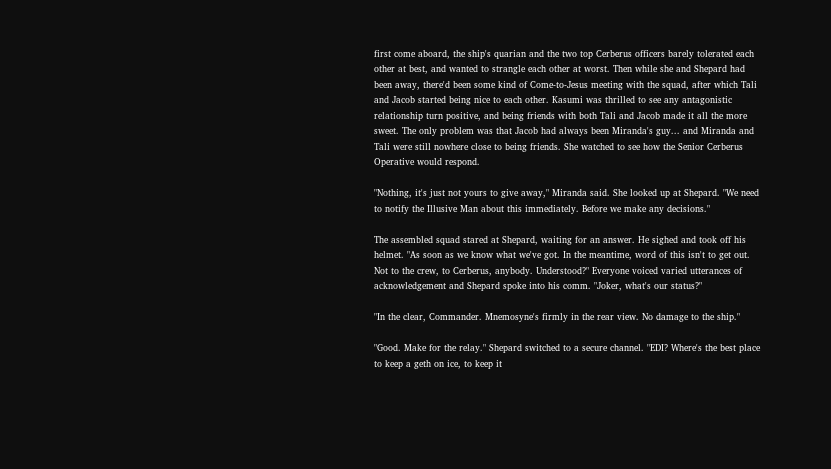first come aboard, the ship's quarian and the two top Cerberus officers barely tolerated each other at best, and wanted to strangle each other at worst. Then while she and Shepard had been away, there'd been some kind of Come-to-Jesus meeting with the squad, after which Tali and Jacob started being nice to each other. Kasumi was thrilled to see any antagonistic relationship turn positive, and being friends with both Tali and Jacob made it all the more sweet. The only problem was that Jacob had always been Miranda's guy... and Miranda and Tali were still nowhere close to being friends. She watched to see how the Senior Cerberus Operative would respond.

"Nothing, it's just not yours to give away," Miranda said. She looked up at Shepard. "We need to notify the Illusive Man about this immediately. Before we make any decisions."

The assembled squad stared at Shepard, waiting for an answer. He sighed and took off his helmet. "As soon as we know what we've got. In the meantime, word of this isn't to get out. Not to the crew, to Cerberus, anybody. Understood?" Everyone voiced varied utterances of acknowledgement and Shepard spoke into his comm. "Joker, what's our status?"

"In the clear, Commander. Mnemosyne's firmly in the rear view. No damage to the ship."

"Good. Make for the relay." Shepard switched to a secure channel. "EDI? Where's the best place to keep a geth on ice, to keep it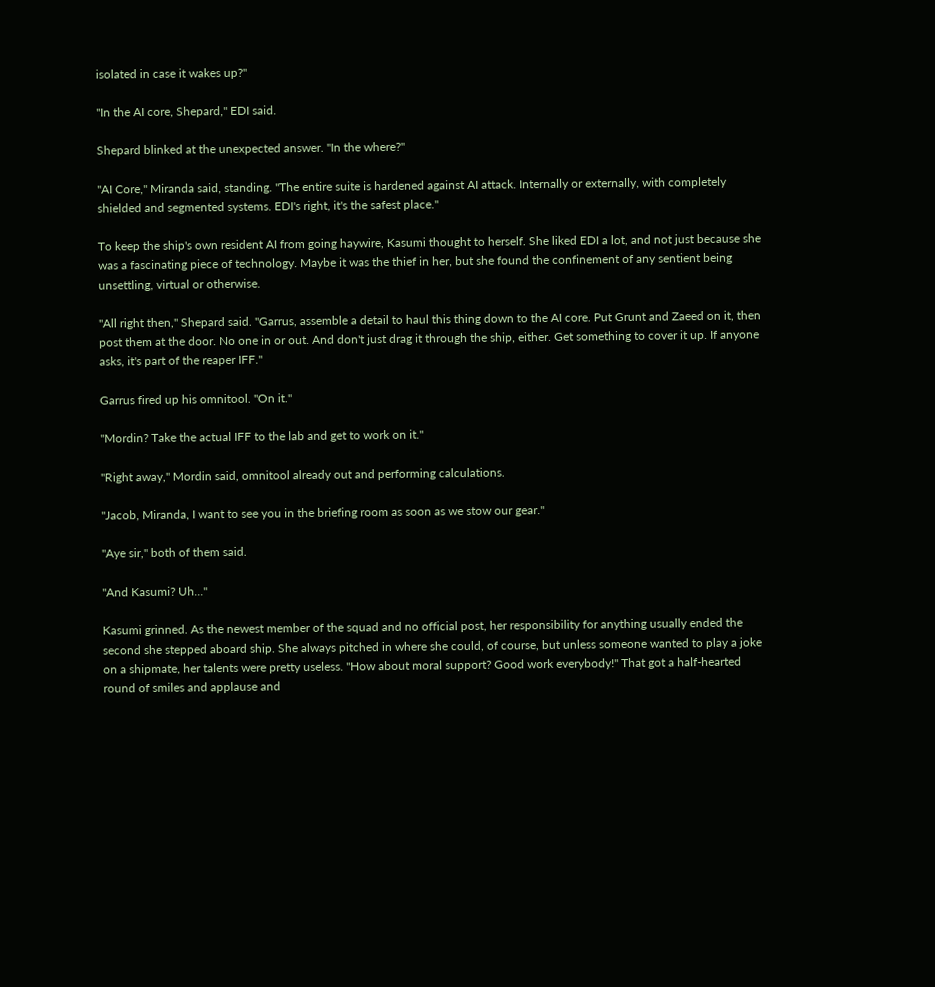isolated in case it wakes up?"

"In the AI core, Shepard," EDI said.

Shepard blinked at the unexpected answer. "In the where?"

"AI Core," Miranda said, standing. "The entire suite is hardened against AI attack. Internally or externally, with completely shielded and segmented systems. EDI's right, it's the safest place."

To keep the ship's own resident AI from going haywire, Kasumi thought to herself. She liked EDI a lot, and not just because she was a fascinating piece of technology. Maybe it was the thief in her, but she found the confinement of any sentient being unsettling, virtual or otherwise.

"All right then," Shepard said. "Garrus, assemble a detail to haul this thing down to the AI core. Put Grunt and Zaeed on it, then post them at the door. No one in or out. And don't just drag it through the ship, either. Get something to cover it up. If anyone asks, it's part of the reaper IFF."

Garrus fired up his omnitool. "On it."

"Mordin? Take the actual IFF to the lab and get to work on it."

"Right away," Mordin said, omnitool already out and performing calculations.

"Jacob, Miranda, I want to see you in the briefing room as soon as we stow our gear."

"Aye sir," both of them said.

"And Kasumi? Uh..."

Kasumi grinned. As the newest member of the squad and no official post, her responsibility for anything usually ended the second she stepped aboard ship. She always pitched in where she could, of course, but unless someone wanted to play a joke on a shipmate, her talents were pretty useless. "How about moral support? Good work everybody!" That got a half-hearted round of smiles and applause and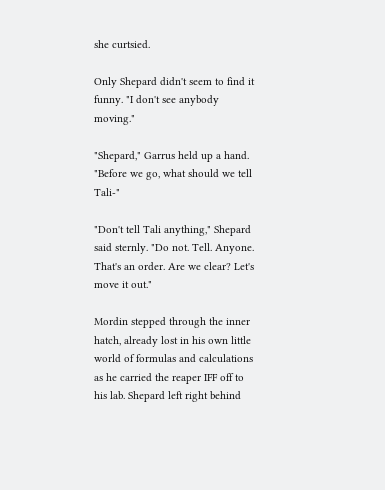she curtsied.

Only Shepard didn't seem to find it funny. "I don't see anybody moving."

"Shepard," Garrus held up a hand. "Before we go, what should we tell Tali-"

"Don't tell Tali anything," Shepard said sternly. "Do not. Tell. Anyone. That's an order. Are we clear? Let's move it out."

Mordin stepped through the inner hatch, already lost in his own little world of formulas and calculations as he carried the reaper IFF off to his lab. Shepard left right behind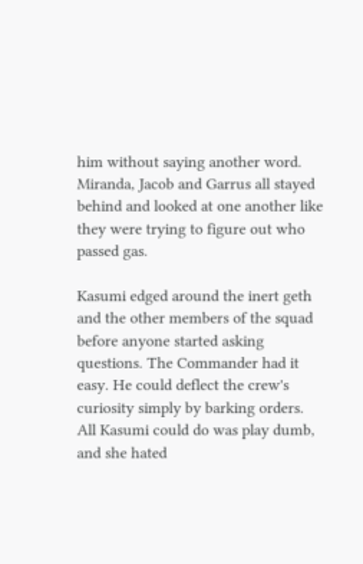him without saying another word. Miranda, Jacob and Garrus all stayed behind and looked at one another like they were trying to figure out who passed gas.

Kasumi edged around the inert geth and the other members of the squad before anyone started asking questions. The Commander had it easy. He could deflect the crew's curiosity simply by barking orders. All Kasumi could do was play dumb, and she hated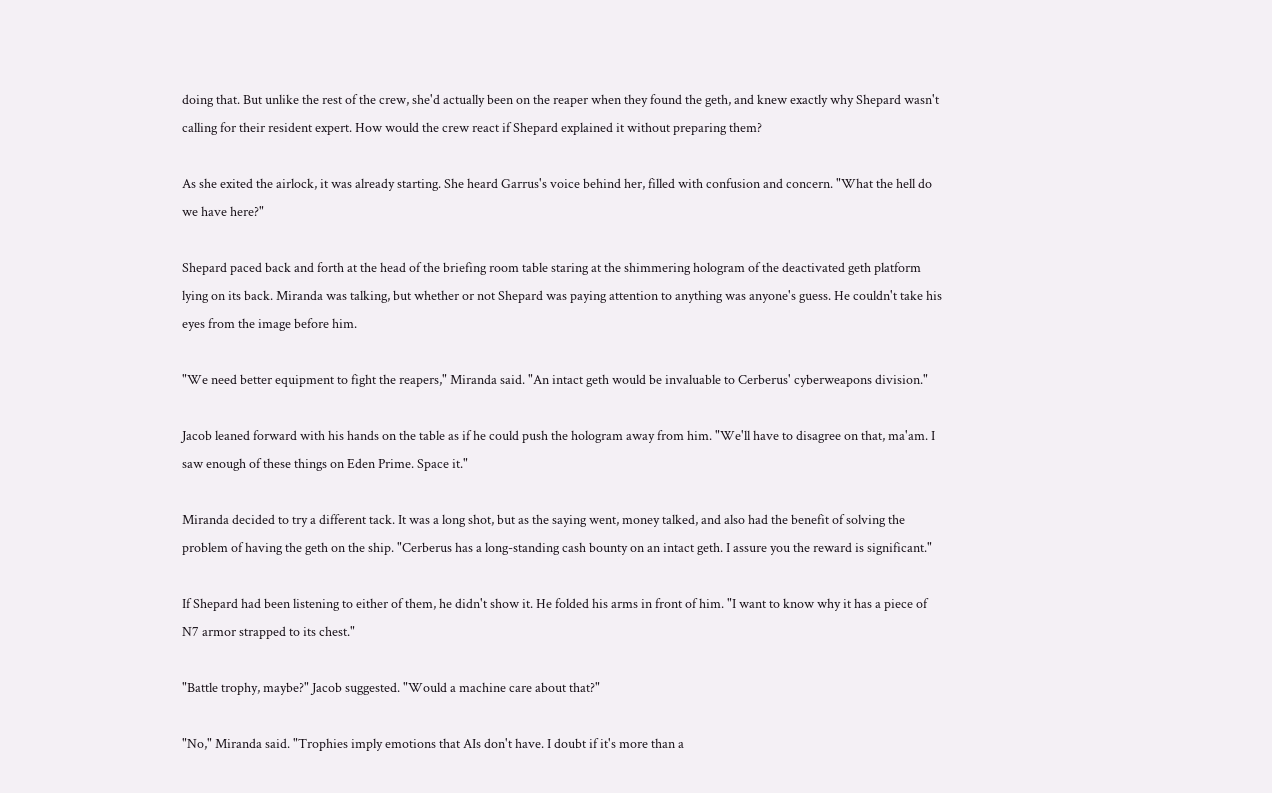doing that. But unlike the rest of the crew, she'd actually been on the reaper when they found the geth, and knew exactly why Shepard wasn't calling for their resident expert. How would the crew react if Shepard explained it without preparing them?

As she exited the airlock, it was already starting. She heard Garrus's voice behind her, filled with confusion and concern. "What the hell do we have here?"

Shepard paced back and forth at the head of the briefing room table staring at the shimmering hologram of the deactivated geth platform lying on its back. Miranda was talking, but whether or not Shepard was paying attention to anything was anyone's guess. He couldn't take his eyes from the image before him.

"We need better equipment to fight the reapers," Miranda said. "An intact geth would be invaluable to Cerberus' cyberweapons division."

Jacob leaned forward with his hands on the table as if he could push the hologram away from him. "We'll have to disagree on that, ma'am. I saw enough of these things on Eden Prime. Space it."

Miranda decided to try a different tack. It was a long shot, but as the saying went, money talked, and also had the benefit of solving the problem of having the geth on the ship. "Cerberus has a long-standing cash bounty on an intact geth. I assure you the reward is significant."

If Shepard had been listening to either of them, he didn't show it. He folded his arms in front of him. "I want to know why it has a piece of N7 armor strapped to its chest."

"Battle trophy, maybe?" Jacob suggested. "Would a machine care about that?"

"No," Miranda said. "Trophies imply emotions that AIs don't have. I doubt if it's more than a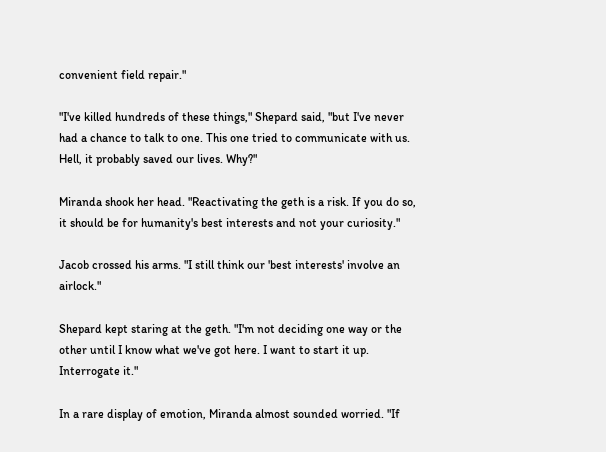convenient field repair."

"I've killed hundreds of these things," Shepard said, "but I've never had a chance to talk to one. This one tried to communicate with us. Hell, it probably saved our lives. Why?"

Miranda shook her head. "Reactivating the geth is a risk. If you do so, it should be for humanity's best interests and not your curiosity."

Jacob crossed his arms. "I still think our 'best interests' involve an airlock."

Shepard kept staring at the geth. "I'm not deciding one way or the other until I know what we've got here. I want to start it up. Interrogate it."

In a rare display of emotion, Miranda almost sounded worried. "If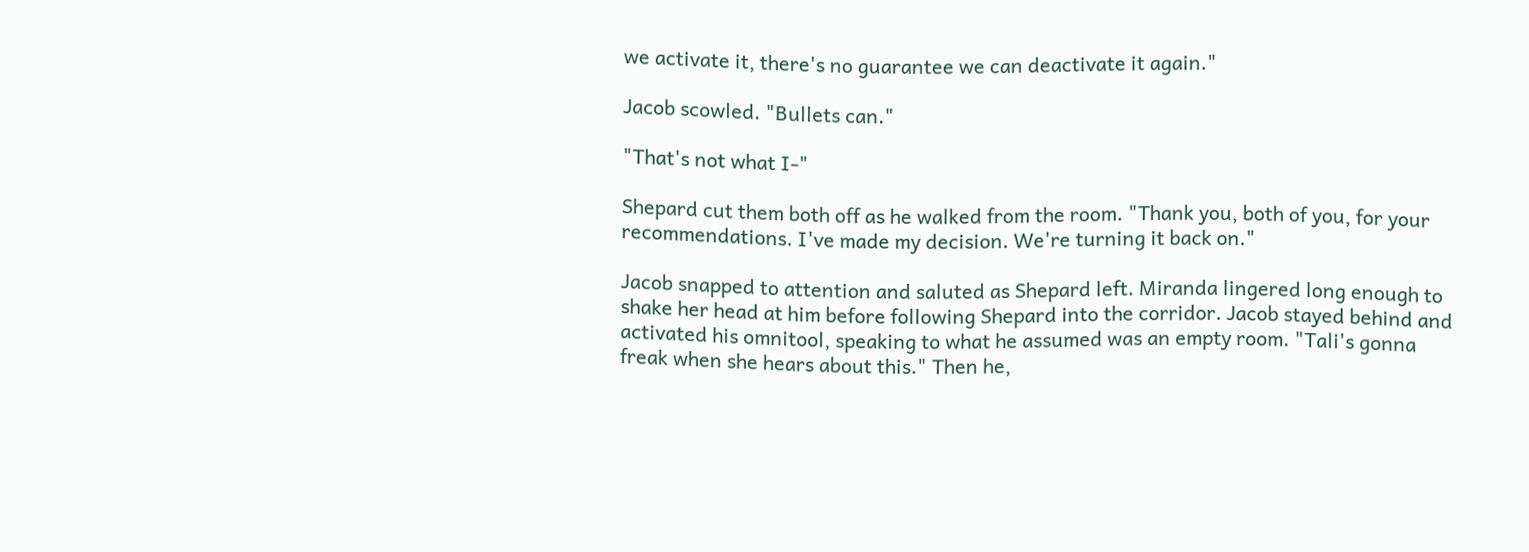we activate it, there's no guarantee we can deactivate it again."

Jacob scowled. "Bullets can."

"That's not what I-"

Shepard cut them both off as he walked from the room. "Thank you, both of you, for your recommendations. I've made my decision. We're turning it back on."

Jacob snapped to attention and saluted as Shepard left. Miranda lingered long enough to shake her head at him before following Shepard into the corridor. Jacob stayed behind and activated his omnitool, speaking to what he assumed was an empty room. "Tali's gonna freak when she hears about this." Then he,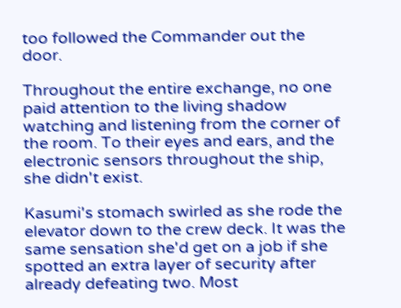too followed the Commander out the door.

Throughout the entire exchange, no one paid attention to the living shadow watching and listening from the corner of the room. To their eyes and ears, and the electronic sensors throughout the ship, she didn't exist.

Kasumi's stomach swirled as she rode the elevator down to the crew deck. It was the same sensation she'd get on a job if she spotted an extra layer of security after already defeating two. Most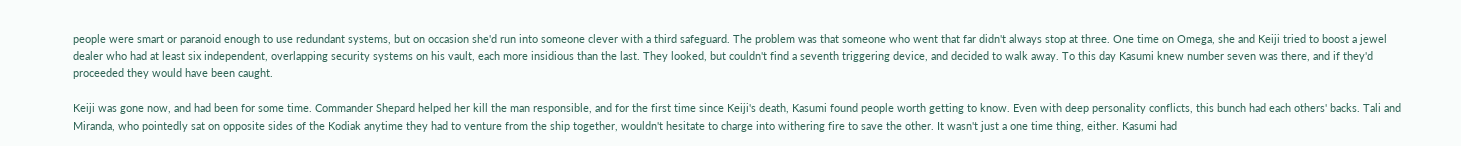people were smart or paranoid enough to use redundant systems, but on occasion she'd run into someone clever with a third safeguard. The problem was that someone who went that far didn't always stop at three. One time on Omega, she and Keiji tried to boost a jewel dealer who had at least six independent, overlapping security systems on his vault, each more insidious than the last. They looked, but couldn't find a seventh triggering device, and decided to walk away. To this day Kasumi knew number seven was there, and if they'd proceeded they would have been caught.

Keiji was gone now, and had been for some time. Commander Shepard helped her kill the man responsible, and for the first time since Keiji's death, Kasumi found people worth getting to know. Even with deep personality conflicts, this bunch had each others' backs. Tali and Miranda, who pointedly sat on opposite sides of the Kodiak anytime they had to venture from the ship together, wouldn't hesitate to charge into withering fire to save the other. It wasn't just a one time thing, either. Kasumi had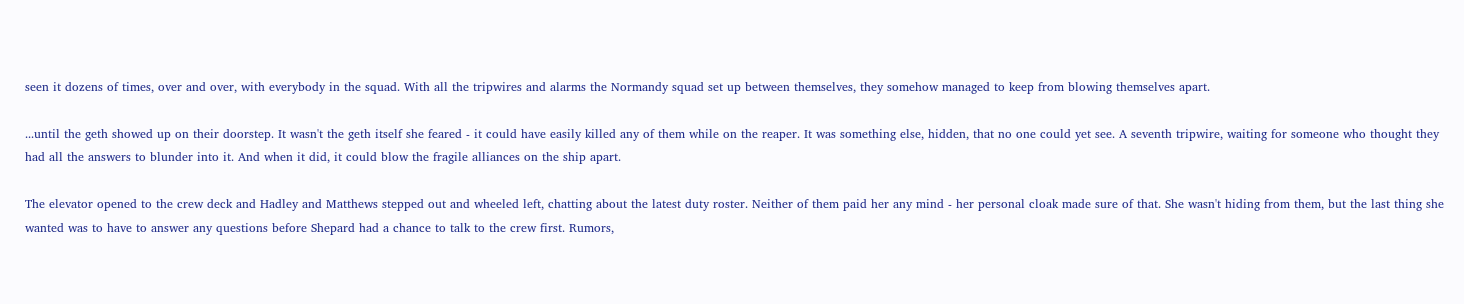seen it dozens of times, over and over, with everybody in the squad. With all the tripwires and alarms the Normandy squad set up between themselves, they somehow managed to keep from blowing themselves apart.

...until the geth showed up on their doorstep. It wasn't the geth itself she feared - it could have easily killed any of them while on the reaper. It was something else, hidden, that no one could yet see. A seventh tripwire, waiting for someone who thought they had all the answers to blunder into it. And when it did, it could blow the fragile alliances on the ship apart.

The elevator opened to the crew deck and Hadley and Matthews stepped out and wheeled left, chatting about the latest duty roster. Neither of them paid her any mind - her personal cloak made sure of that. She wasn't hiding from them, but the last thing she wanted was to have to answer any questions before Shepard had a chance to talk to the crew first. Rumors,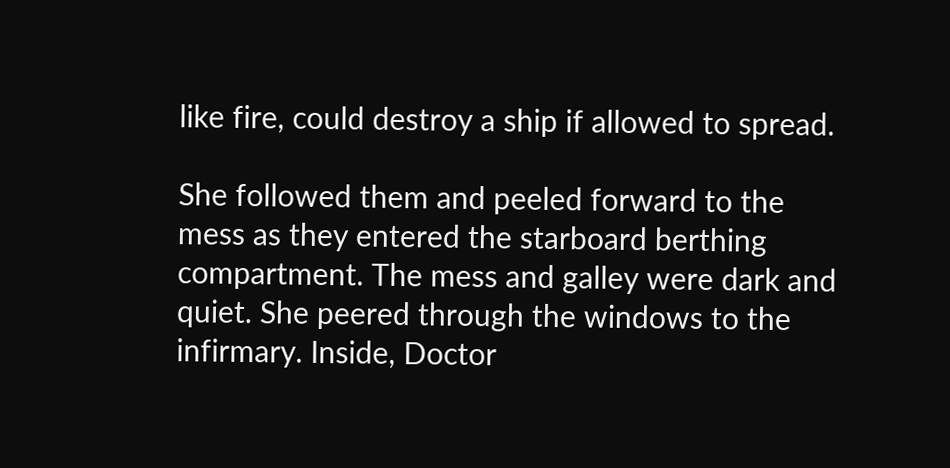like fire, could destroy a ship if allowed to spread.

She followed them and peeled forward to the mess as they entered the starboard berthing compartment. The mess and galley were dark and quiet. She peered through the windows to the infirmary. Inside, Doctor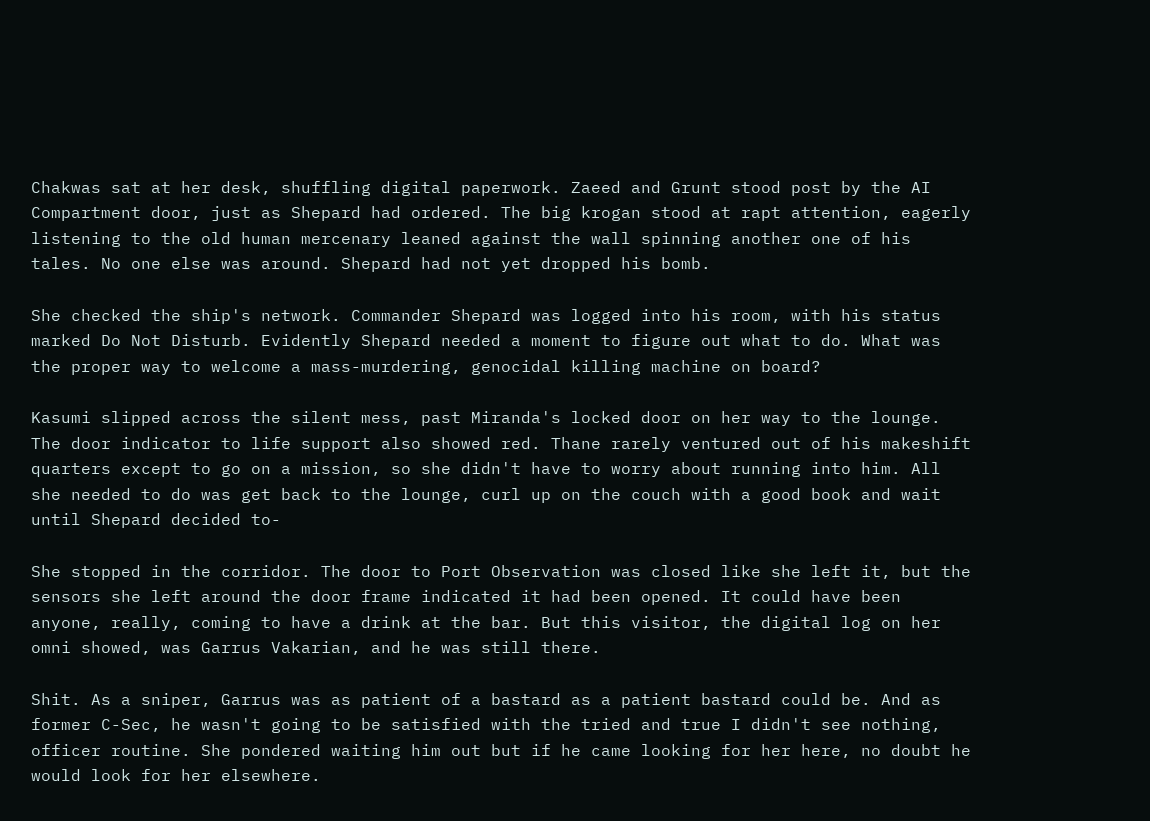Chakwas sat at her desk, shuffling digital paperwork. Zaeed and Grunt stood post by the AI Compartment door, just as Shepard had ordered. The big krogan stood at rapt attention, eagerly listening to the old human mercenary leaned against the wall spinning another one of his tales. No one else was around. Shepard had not yet dropped his bomb.

She checked the ship's network. Commander Shepard was logged into his room, with his status marked Do Not Disturb. Evidently Shepard needed a moment to figure out what to do. What was the proper way to welcome a mass-murdering, genocidal killing machine on board?

Kasumi slipped across the silent mess, past Miranda's locked door on her way to the lounge. The door indicator to life support also showed red. Thane rarely ventured out of his makeshift quarters except to go on a mission, so she didn't have to worry about running into him. All she needed to do was get back to the lounge, curl up on the couch with a good book and wait until Shepard decided to-

She stopped in the corridor. The door to Port Observation was closed like she left it, but the sensors she left around the door frame indicated it had been opened. It could have been anyone, really, coming to have a drink at the bar. But this visitor, the digital log on her omni showed, was Garrus Vakarian, and he was still there.

Shit. As a sniper, Garrus was as patient of a bastard as a patient bastard could be. And as former C-Sec, he wasn't going to be satisfied with the tried and true I didn't see nothing, officer routine. She pondered waiting him out but if he came looking for her here, no doubt he would look for her elsewhere.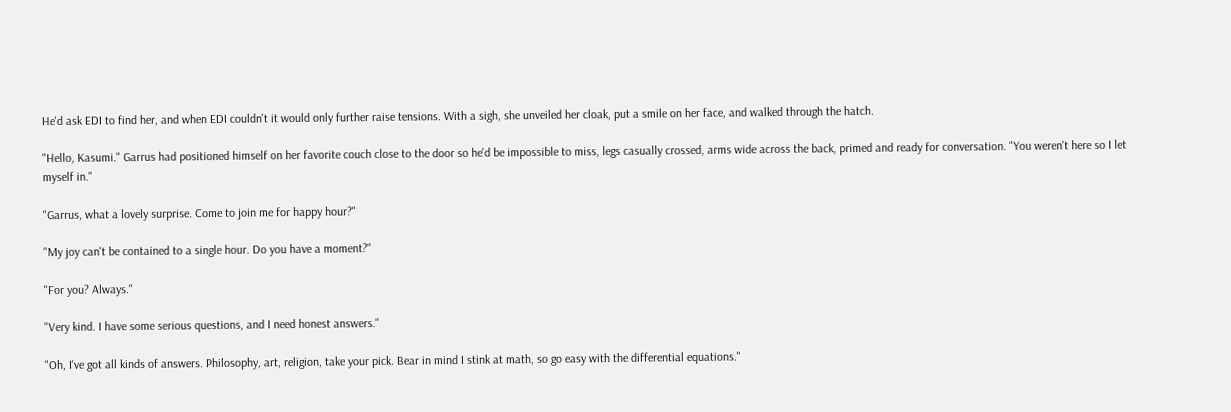He'd ask EDI to find her, and when EDI couldn't it would only further raise tensions. With a sigh, she unveiled her cloak, put a smile on her face, and walked through the hatch.

"Hello, Kasumi." Garrus had positioned himself on her favorite couch close to the door so he'd be impossible to miss, legs casually crossed, arms wide across the back, primed and ready for conversation. "You weren't here so I let myself in."

"Garrus, what a lovely surprise. Come to join me for happy hour?"

"My joy can't be contained to a single hour. Do you have a moment?"

"For you? Always."

"Very kind. I have some serious questions, and I need honest answers."

"Oh, I've got all kinds of answers. Philosophy, art, religion, take your pick. Bear in mind I stink at math, so go easy with the differential equations."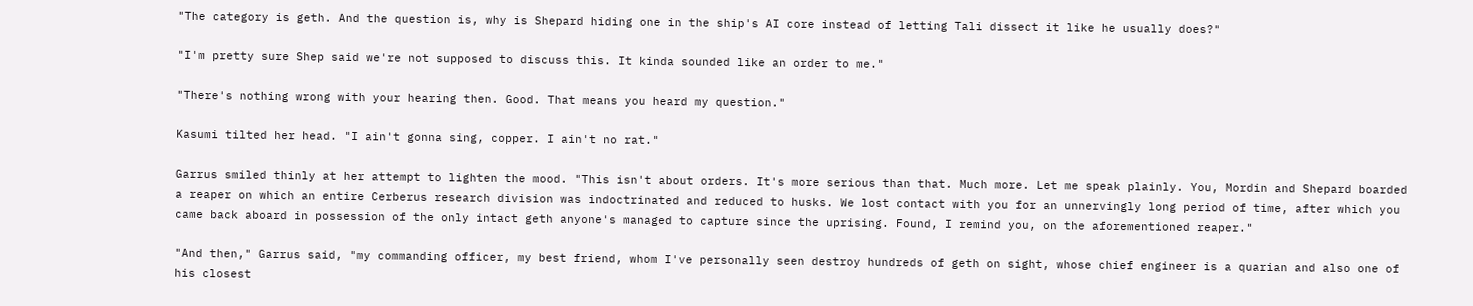"The category is geth. And the question is, why is Shepard hiding one in the ship's AI core instead of letting Tali dissect it like he usually does?"

"I'm pretty sure Shep said we're not supposed to discuss this. It kinda sounded like an order to me."

"There's nothing wrong with your hearing then. Good. That means you heard my question."

Kasumi tilted her head. "I ain't gonna sing, copper. I ain't no rat."

Garrus smiled thinly at her attempt to lighten the mood. "This isn't about orders. It's more serious than that. Much more. Let me speak plainly. You, Mordin and Shepard boarded a reaper on which an entire Cerberus research division was indoctrinated and reduced to husks. We lost contact with you for an unnervingly long period of time, after which you came back aboard in possession of the only intact geth anyone's managed to capture since the uprising. Found, I remind you, on the aforementioned reaper."

"And then," Garrus said, "my commanding officer, my best friend, whom I've personally seen destroy hundreds of geth on sight, whose chief engineer is a quarian and also one of his closest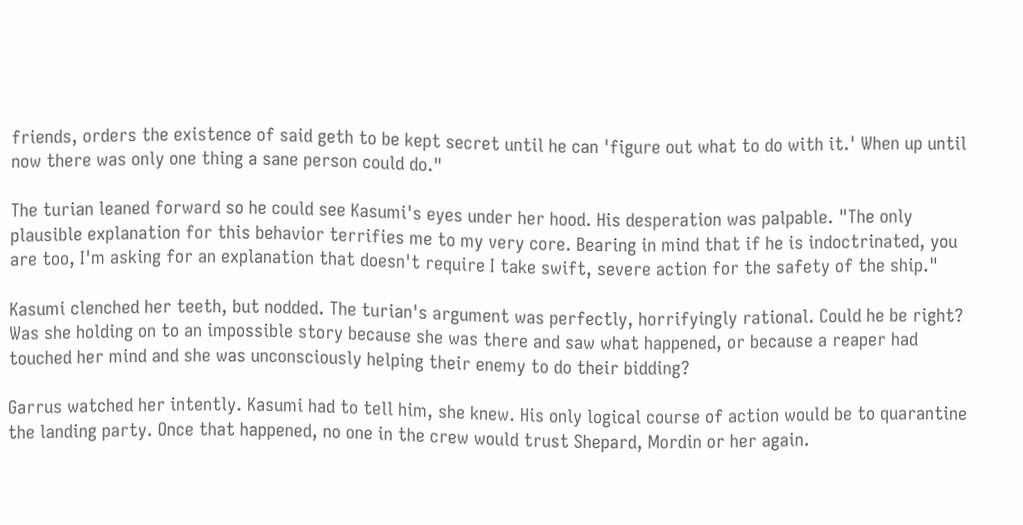friends, orders the existence of said geth to be kept secret until he can 'figure out what to do with it.' When up until now there was only one thing a sane person could do."

The turian leaned forward so he could see Kasumi's eyes under her hood. His desperation was palpable. "The only plausible explanation for this behavior terrifies me to my very core. Bearing in mind that if he is indoctrinated, you are too, I'm asking for an explanation that doesn't require I take swift, severe action for the safety of the ship."

Kasumi clenched her teeth, but nodded. The turian's argument was perfectly, horrifyingly rational. Could he be right? Was she holding on to an impossible story because she was there and saw what happened, or because a reaper had touched her mind and she was unconsciously helping their enemy to do their bidding?

Garrus watched her intently. Kasumi had to tell him, she knew. His only logical course of action would be to quarantine the landing party. Once that happened, no one in the crew would trust Shepard, Mordin or her again.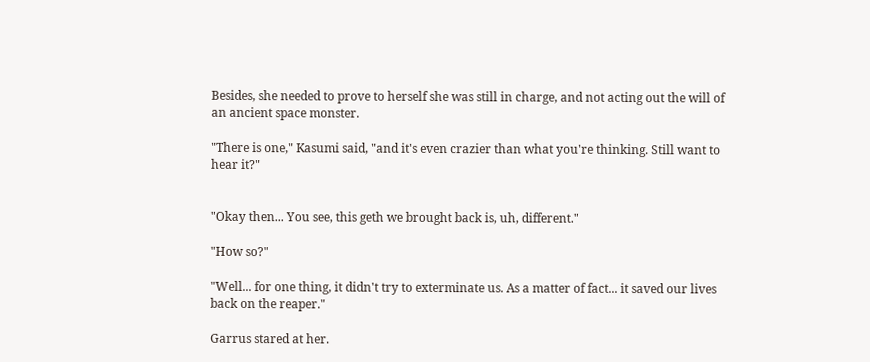Besides, she needed to prove to herself she was still in charge, and not acting out the will of an ancient space monster.

"There is one," Kasumi said, "and it's even crazier than what you're thinking. Still want to hear it?"


"Okay then... You see, this geth we brought back is, uh, different."

"How so?"

"Well... for one thing, it didn't try to exterminate us. As a matter of fact... it saved our lives back on the reaper."

Garrus stared at her.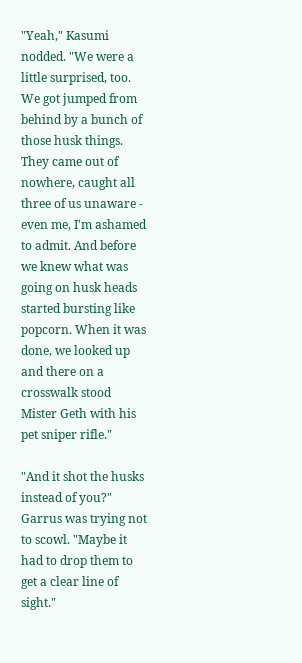"Yeah," Kasumi nodded. "We were a little surprised, too. We got jumped from behind by a bunch of those husk things. They came out of nowhere, caught all three of us unaware - even me, I'm ashamed to admit. And before we knew what was going on husk heads started bursting like popcorn. When it was done, we looked up and there on a crosswalk stood Mister Geth with his pet sniper rifle."

"And it shot the husks instead of you?" Garrus was trying not to scowl. "Maybe it had to drop them to get a clear line of sight."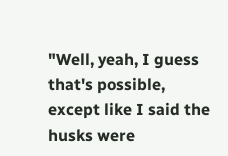"Well, yeah, I guess that's possible, except like I said the husks were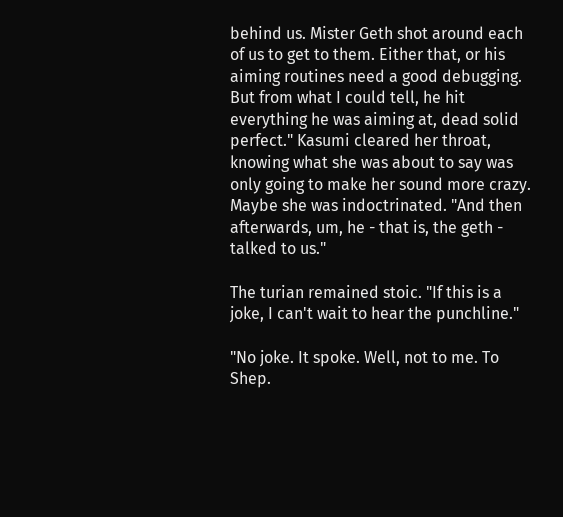behind us. Mister Geth shot around each of us to get to them. Either that, or his aiming routines need a good debugging. But from what I could tell, he hit everything he was aiming at, dead solid perfect." Kasumi cleared her throat, knowing what she was about to say was only going to make her sound more crazy. Maybe she was indoctrinated. "And then afterwards, um, he - that is, the geth - talked to us."

The turian remained stoic. "If this is a joke, I can't wait to hear the punchline."

"No joke. It spoke. Well, not to me. To Shep.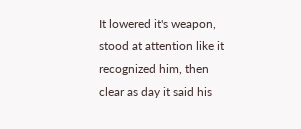It lowered it's weapon, stood at attention like it recognized him, then clear as day it said his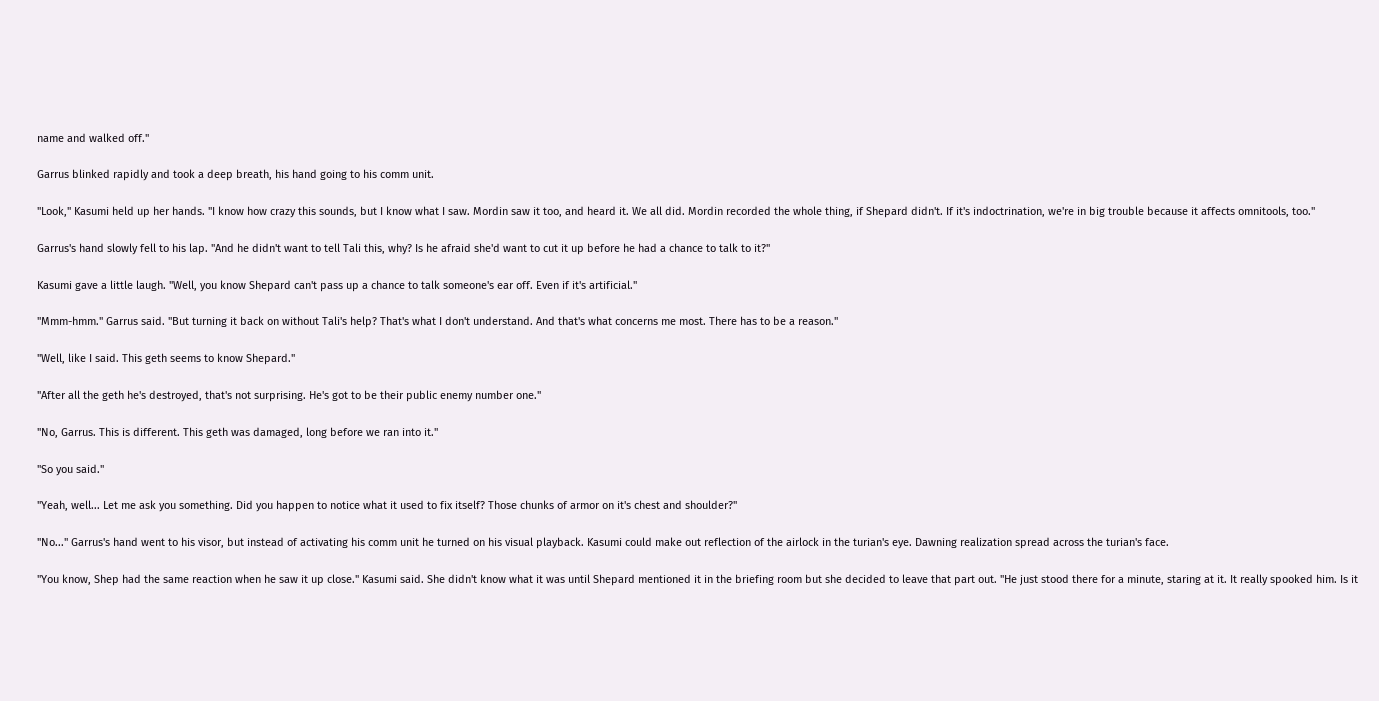name and walked off."

Garrus blinked rapidly and took a deep breath, his hand going to his comm unit.

"Look," Kasumi held up her hands. "I know how crazy this sounds, but I know what I saw. Mordin saw it too, and heard it. We all did. Mordin recorded the whole thing, if Shepard didn't. If it's indoctrination, we're in big trouble because it affects omnitools, too."

Garrus's hand slowly fell to his lap. "And he didn't want to tell Tali this, why? Is he afraid she'd want to cut it up before he had a chance to talk to it?"

Kasumi gave a little laugh. "Well, you know Shepard can't pass up a chance to talk someone's ear off. Even if it's artificial."

"Mmm-hmm." Garrus said. "But turning it back on without Tali's help? That's what I don't understand. And that's what concerns me most. There has to be a reason."

"Well, like I said. This geth seems to know Shepard."

"After all the geth he's destroyed, that's not surprising. He's got to be their public enemy number one."

"No, Garrus. This is different. This geth was damaged, long before we ran into it."

"So you said."

"Yeah, well... Let me ask you something. Did you happen to notice what it used to fix itself? Those chunks of armor on it's chest and shoulder?"

"No..." Garrus's hand went to his visor, but instead of activating his comm unit he turned on his visual playback. Kasumi could make out reflection of the airlock in the turian's eye. Dawning realization spread across the turian's face.

"You know, Shep had the same reaction when he saw it up close." Kasumi said. She didn't know what it was until Shepard mentioned it in the briefing room but she decided to leave that part out. "He just stood there for a minute, staring at it. It really spooked him. Is it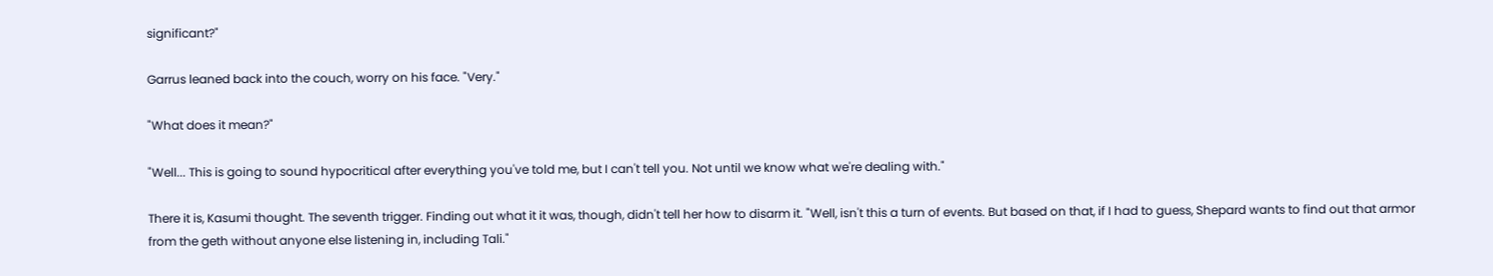significant?"

Garrus leaned back into the couch, worry on his face. "Very."

"What does it mean?"

"Well... This is going to sound hypocritical after everything you've told me, but I can't tell you. Not until we know what we're dealing with."

There it is, Kasumi thought. The seventh trigger. Finding out what it it was, though, didn't tell her how to disarm it. "Well, isn't this a turn of events. But based on that, if I had to guess, Shepard wants to find out that armor from the geth without anyone else listening in, including Tali."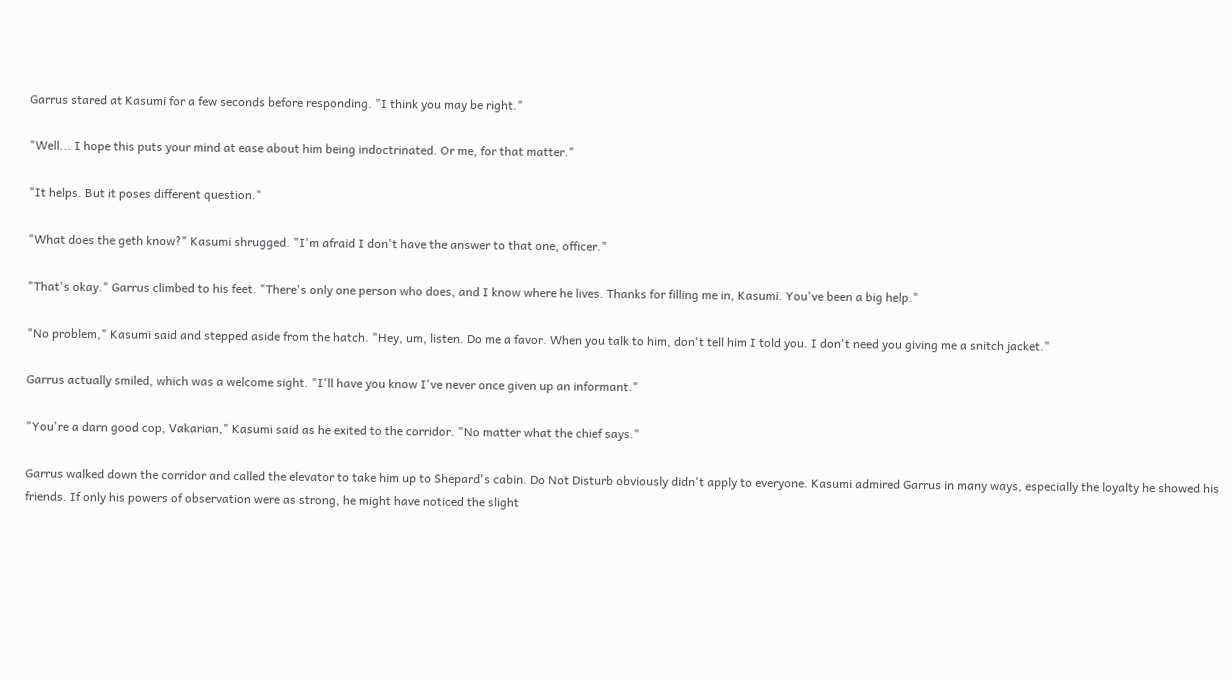Garrus stared at Kasumi for a few seconds before responding. "I think you may be right."

"Well... I hope this puts your mind at ease about him being indoctrinated. Or me, for that matter."

"It helps. But it poses different question."

"What does the geth know?" Kasumi shrugged. "I'm afraid I don't have the answer to that one, officer."

"That's okay." Garrus climbed to his feet. "There's only one person who does, and I know where he lives. Thanks for filling me in, Kasumi. You've been a big help."

"No problem," Kasumi said and stepped aside from the hatch. "Hey, um, listen. Do me a favor. When you talk to him, don't tell him I told you. I don't need you giving me a snitch jacket."

Garrus actually smiled, which was a welcome sight. "I'll have you know I've never once given up an informant."

"You're a darn good cop, Vakarian," Kasumi said as he exited to the corridor. "No matter what the chief says."

Garrus walked down the corridor and called the elevator to take him up to Shepard's cabin. Do Not Disturb obviously didn't apply to everyone. Kasumi admired Garrus in many ways, especially the loyalty he showed his friends. If only his powers of observation were as strong, he might have noticed the slight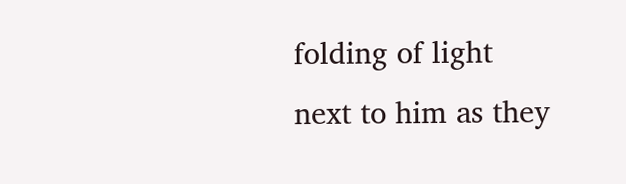folding of light next to him as they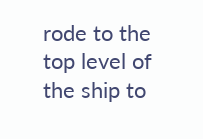rode to the top level of the ship to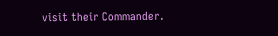visit their Commander.